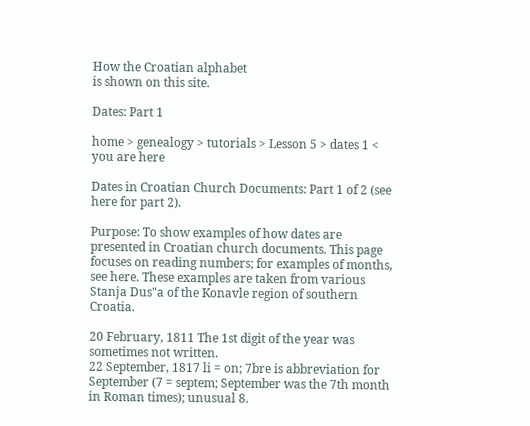How the Croatian alphabet
is shown on this site.

Dates: Part 1

home > genealogy > tutorials > Lesson 5 > dates 1 < you are here

Dates in Croatian Church Documents: Part 1 of 2 (see here for part 2).

Purpose: To show examples of how dates are presented in Croatian church documents. This page focuses on reading numbers; for examples of months, see here. These examples are taken from various Stanja Dus"a of the Konavle region of southern Croatia.

20 February, 1811 The 1st digit of the year was sometimes not written.
22 September, 1817 li = on; 7bre is abbreviation for September (7 = septem; September was the 7th month in Roman times); unusual 8.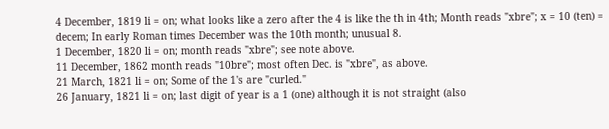4 December, 1819 li = on; what looks like a zero after the 4 is like the th in 4th; Month reads "xbre"; x = 10 (ten) = decem; In early Roman times December was the 10th month; unusual 8.
1 December, 1820 li = on; month reads "xbre"; see note above.
11 December, 1862 month reads "10bre"; most often Dec. is "xbre", as above.
21 March, 1821 li = on; Some of the 1's are "curled."
26 January, 1821 li = on; last digit of year is a 1 (one) although it is not straight (also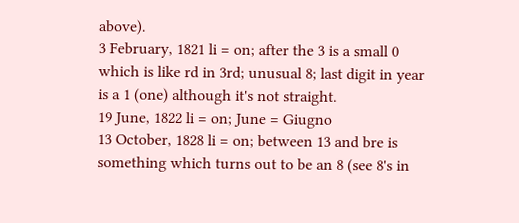above).
3 February, 1821 li = on; after the 3 is a small 0 which is like rd in 3rd; unusual 8; last digit in year is a 1 (one) although it's not straight.
19 June, 1822 li = on; June = Giugno
13 October, 1828 li = on; between 13 and bre is something which turns out to be an 8 (see 8's in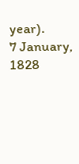year).
7 January, 1828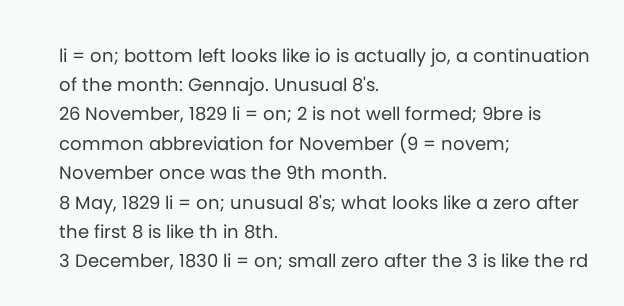li = on; bottom left looks like io is actually jo, a continuation of the month: Gennajo. Unusual 8's.
26 November, 1829 li = on; 2 is not well formed; 9bre is common abbreviation for November (9 = novem; November once was the 9th month.
8 May, 1829 li = on; unusual 8's; what looks like a zero after the first 8 is like th in 8th.
3 December, 1830 li = on; small zero after the 3 is like the rd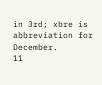in 3rd; xbre is abbreviation for December.
11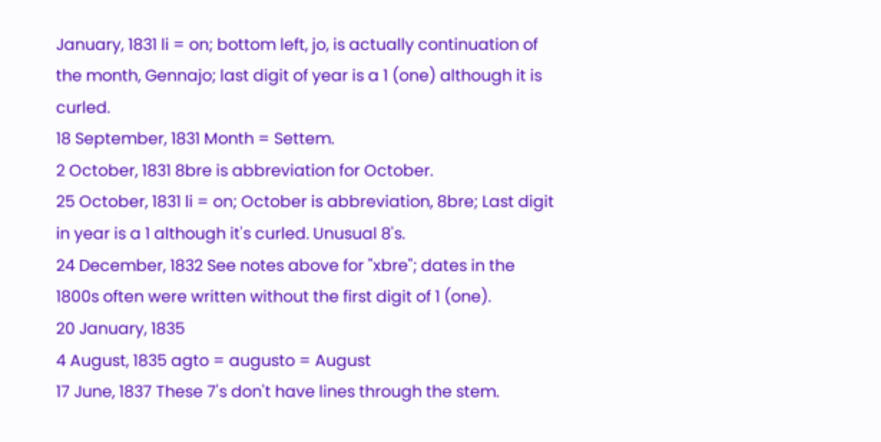January, 1831 li = on; bottom left, jo, is actually continuation of the month, Gennajo; last digit of year is a 1 (one) although it is curled.
18 September, 1831 Month = Settem.
2 October, 1831 8bre is abbreviation for October.
25 October, 1831 li = on; October is abbreviation, 8bre; Last digit in year is a 1 although it's curled. Unusual 8's.
24 December, 1832 See notes above for "xbre"; dates in the 1800s often were written without the first digit of 1 (one).
20 January, 1835
4 August, 1835 agto = augusto = August
17 June, 1837 These 7's don't have lines through the stem.